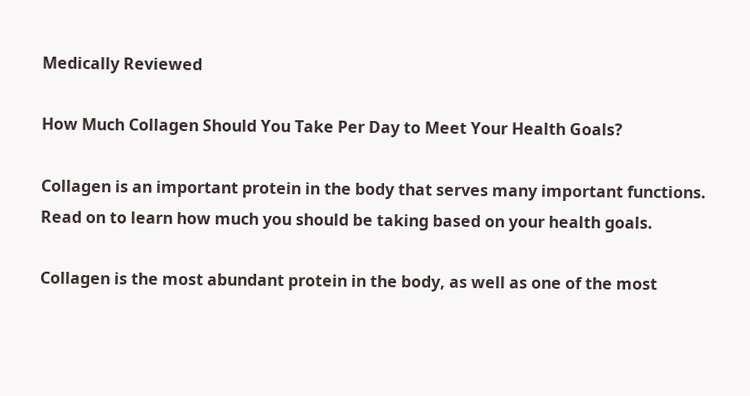Medically Reviewed

How Much Collagen Should You Take Per Day to Meet Your Health Goals?

Collagen is an important protein in the body that serves many important functions. Read on to learn how much you should be taking based on your health goals.

Collagen is the most abundant protein in the body, as well as one of the most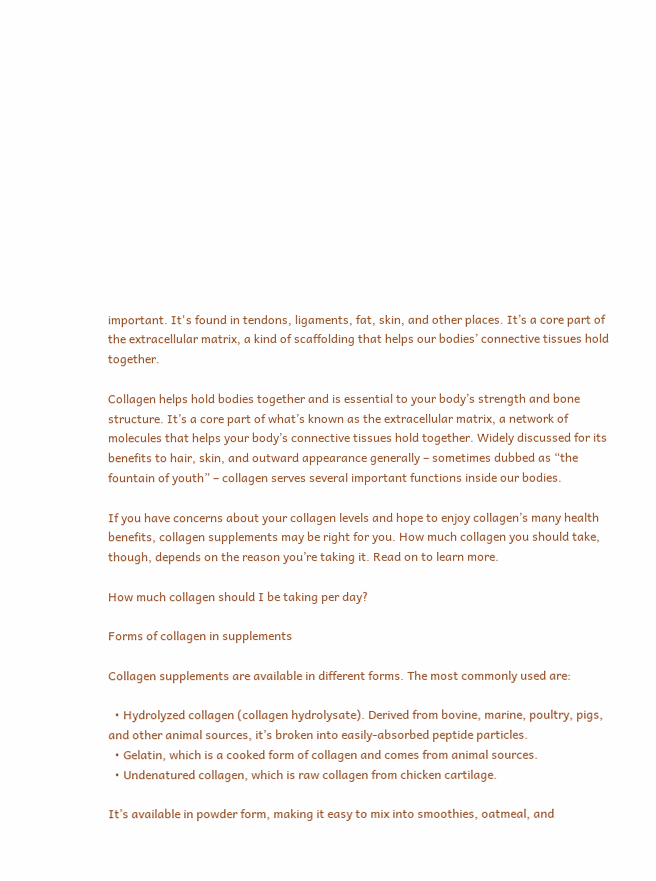important. It's found in tendons, ligaments, fat, skin, and other places. It’s a core part of the extracellular matrix, a kind of scaffolding that helps our bodies’ connective tissues hold together.

Collagen helps hold bodies together and is essential to your body’s strength and bone structure. It’s a core part of what’s known as the extracellular matrix, a network of molecules that helps your body’s connective tissues hold together. Widely discussed for its benefits to hair, skin, and outward appearance generally – sometimes dubbed as “the fountain of youth” – collagen serves several important functions inside our bodies.

If you have concerns about your collagen levels and hope to enjoy collagen’s many health benefits, collagen supplements may be right for you. How much collagen you should take, though, depends on the reason you’re taking it. Read on to learn more.

How much collagen should I be taking per day?

Forms of collagen in supplements

Collagen supplements are available in different forms. The most commonly used are:

  • Hydrolyzed collagen (collagen hydrolysate). Derived from bovine, marine, poultry, pigs, and other animal sources, it’s broken into easily-absorbed peptide particles.
  • Gelatin, which is a cooked form of collagen and comes from animal sources.
  • Undenatured collagen, which is raw collagen from chicken cartilage.

It’s available in powder form, making it easy to mix into smoothies, oatmeal, and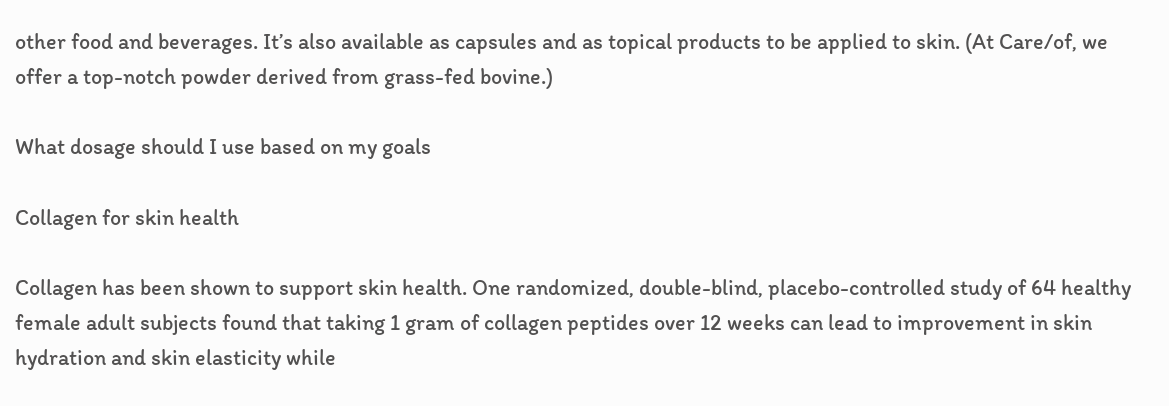other food and beverages. It’s also available as capsules and as topical products to be applied to skin. (At Care/of, we offer a top-notch powder derived from grass-fed bovine.)

What dosage should I use based on my goals

Collagen for skin health

Collagen has been shown to support skin health. One randomized, double-blind, placebo-controlled study of 64 healthy female adult subjects found that taking 1 gram of collagen peptides over 12 weeks can lead to improvement in skin hydration and skin elasticity while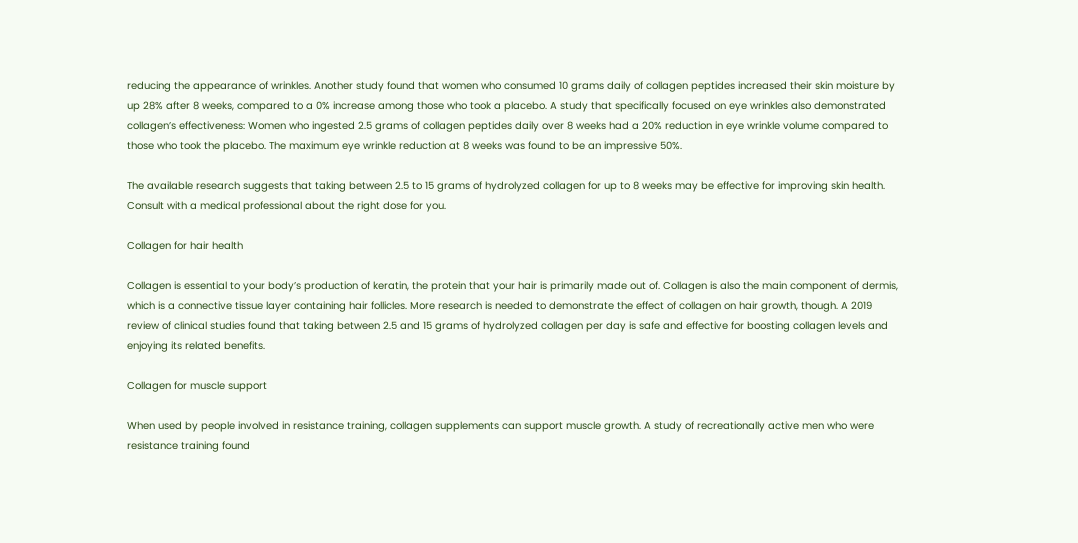reducing the appearance of wrinkles. Another study found that women who consumed 10 grams daily of collagen peptides increased their skin moisture by up 28% after 8 weeks, compared to a 0% increase among those who took a placebo. A study that specifically focused on eye wrinkles also demonstrated collagen’s effectiveness: Women who ingested 2.5 grams of collagen peptides daily over 8 weeks had a 20% reduction in eye wrinkle volume compared to those who took the placebo. The maximum eye wrinkle reduction at 8 weeks was found to be an impressive 50%.

The available research suggests that taking between 2.5 to 15 grams of hydrolyzed collagen for up to 8 weeks may be effective for improving skin health. Consult with a medical professional about the right dose for you.

Collagen for hair health

Collagen is essential to your body’s production of keratin, the protein that your hair is primarily made out of. Collagen is also the main component of dermis, which is a connective tissue layer containing hair follicles. More research is needed to demonstrate the effect of collagen on hair growth, though. A 2019 review of clinical studies found that taking between 2.5 and 15 grams of hydrolyzed collagen per day is safe and effective for boosting collagen levels and enjoying its related benefits.

Collagen for muscle support

When used by people involved in resistance training, collagen supplements can support muscle growth. A study of recreationally active men who were resistance training found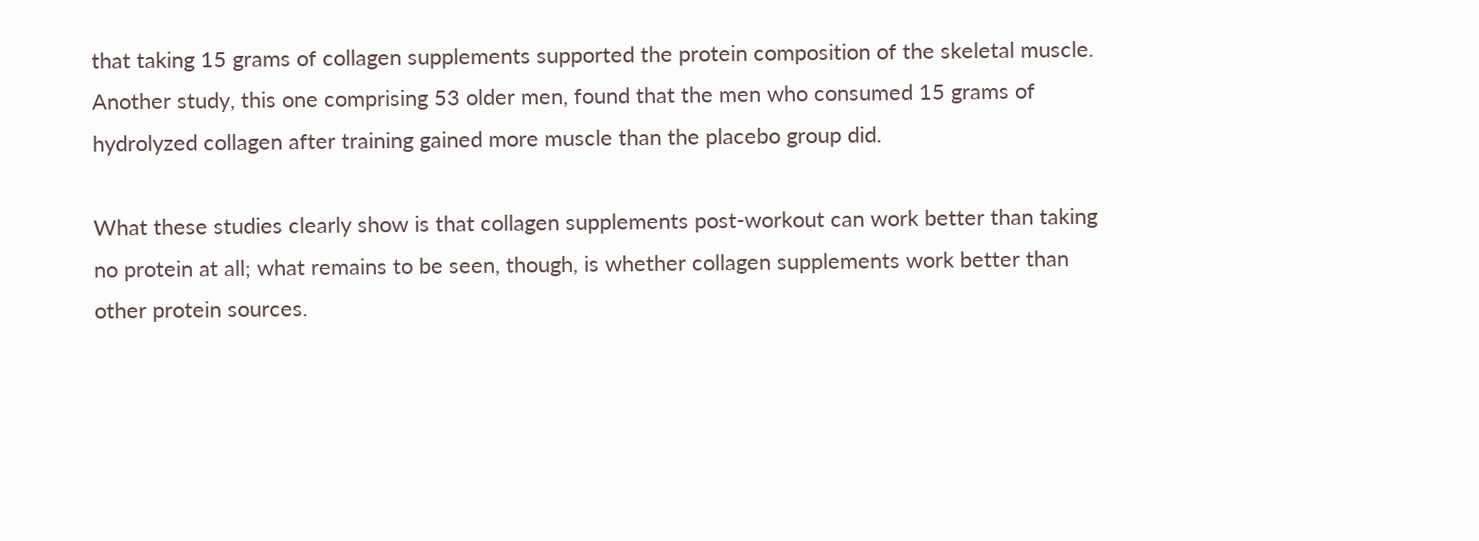that taking 15 grams of collagen supplements supported the protein composition of the skeletal muscle. Another study, this one comprising 53 older men, found that the men who consumed 15 grams of hydrolyzed collagen after training gained more muscle than the placebo group did.

What these studies clearly show is that collagen supplements post-workout can work better than taking no protein at all; what remains to be seen, though, is whether collagen supplements work better than other protein sources.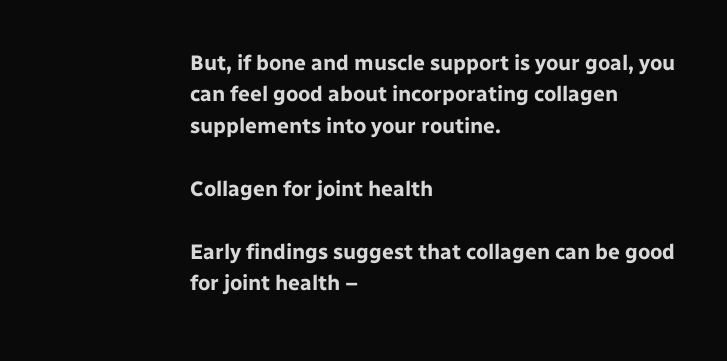But, if bone and muscle support is your goal, you can feel good about incorporating collagen supplements into your routine.

Collagen for joint health

Early findings suggest that collagen can be good for joint health –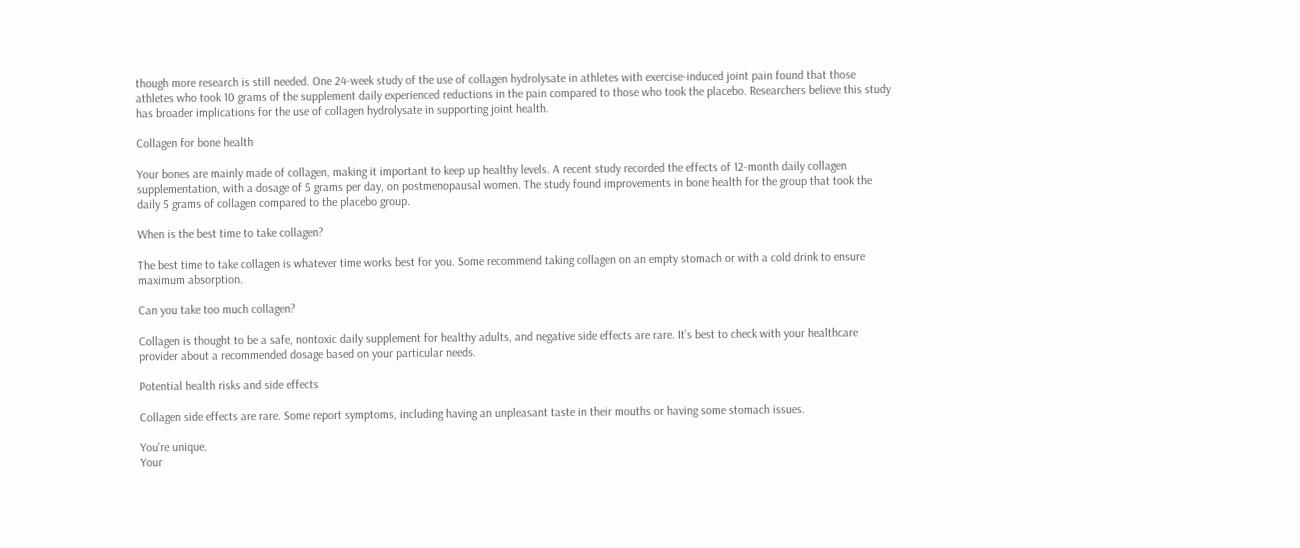though more research is still needed. One 24-week study of the use of collagen hydrolysate in athletes with exercise-induced joint pain found that those athletes who took 10 grams of the supplement daily experienced reductions in the pain compared to those who took the placebo. Researchers believe this study has broader implications for the use of collagen hydrolysate in supporting joint health.

Collagen for bone health

Your bones are mainly made of collagen, making it important to keep up healthy levels. A recent study recorded the effects of 12-month daily collagen supplementation, with a dosage of 5 grams per day, on postmenopausal women. The study found improvements in bone health for the group that took the daily 5 grams of collagen compared to the placebo group.

When is the best time to take collagen?

The best time to take collagen is whatever time works best for you. Some recommend taking collagen on an empty stomach or with a cold drink to ensure maximum absorption.

Can you take too much collagen?

Collagen is thought to be a safe, nontoxic daily supplement for healthy adults, and negative side effects are rare. It’s best to check with your healthcare provider about a recommended dosage based on your particular needs.

Potential health risks and side effects

Collagen side effects are rare. Some report symptoms, including having an unpleasant taste in their mouths or having some stomach issues.

You're unique.
Your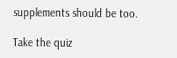supplements should be too.

Take the quiz